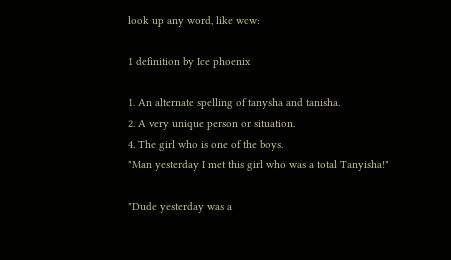look up any word, like wcw:

1 definition by Ice phoenix

1. An alternate spelling of tanysha and tanisha.
2. A very unique person or situation.
4. The girl who is one of the boys.
"Man yesterday I met this girl who was a total Tanyisha!"

"Dude yesterday was a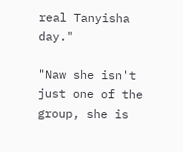real Tanyisha day."

"Naw she isn't just one of the group, she is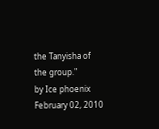the Tanyisha of the group."
by Ice phoenix February 02, 2010